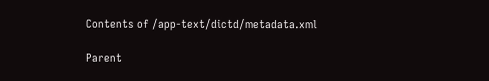Contents of /app-text/dictd/metadata.xml

Parent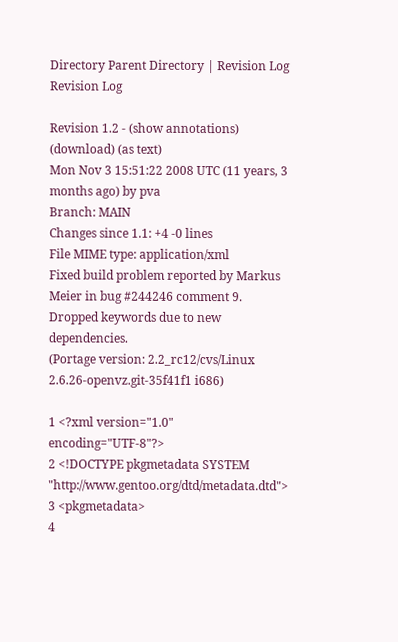Directory Parent Directory | Revision Log Revision Log

Revision 1.2 - (show annotations) (download) (as text)
Mon Nov 3 15:51:22 2008 UTC (11 years, 3 months ago) by pva
Branch: MAIN
Changes since 1.1: +4 -0 lines
File MIME type: application/xml
Fixed build problem reported by Markus Meier in bug #244246 comment 9. Dropped keywords due to new dependencies.
(Portage version: 2.2_rc12/cvs/Linux 2.6.26-openvz.git-35f41f1 i686)

1 <?xml version="1.0" encoding="UTF-8"?>
2 <!DOCTYPE pkgmetadata SYSTEM "http://www.gentoo.org/dtd/metadata.dtd">
3 <pkgmetadata>
4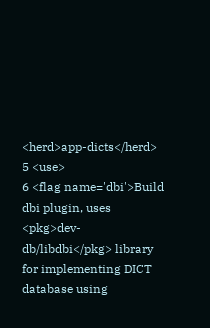<herd>app-dicts</herd>
5 <use>
6 <flag name='dbi'>Build dbi plugin, uses <pkg>dev-db/libdbi</pkg> library for implementing DICT database using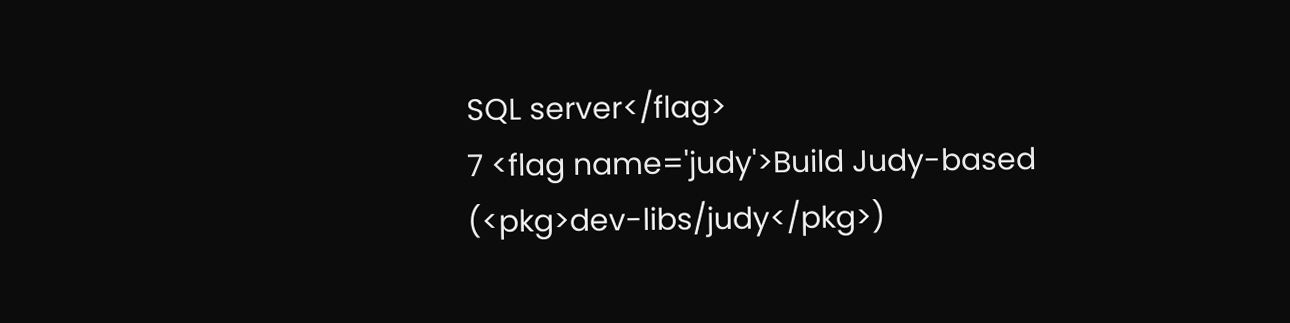SQL server</flag>
7 <flag name='judy'>Build Judy-based (<pkg>dev-libs/judy</pkg>)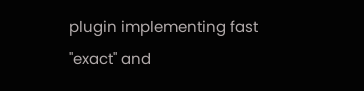plugin implementing fast "exact" and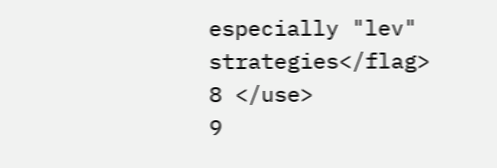especially "lev" strategies</flag>
8 </use>
9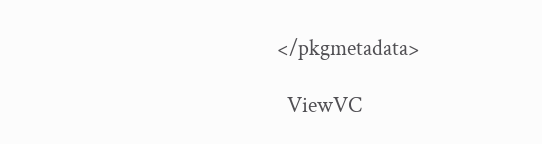</pkgmetadata>

  ViewVC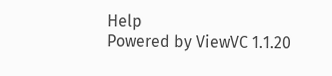Help
Powered by ViewVC 1.1.20